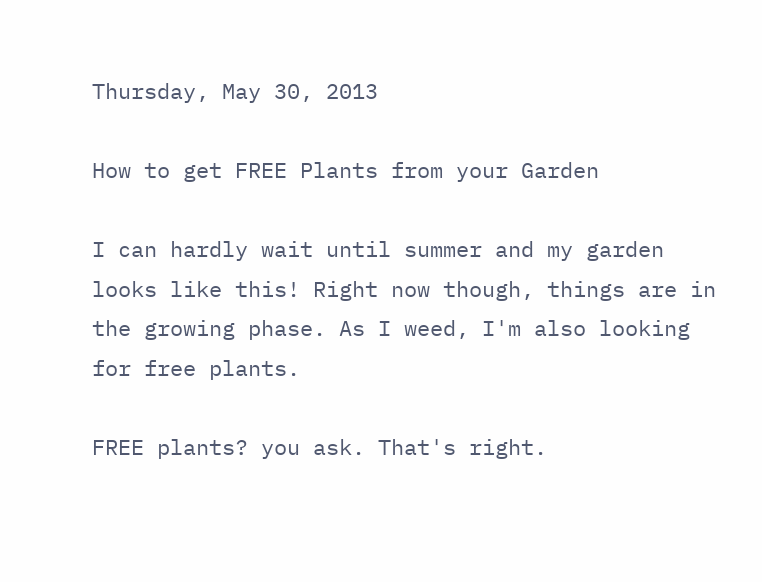Thursday, May 30, 2013

How to get FREE Plants from your Garden

I can hardly wait until summer and my garden looks like this! Right now though, things are in the growing phase. As I weed, I'm also looking for free plants.

FREE plants? you ask. That's right.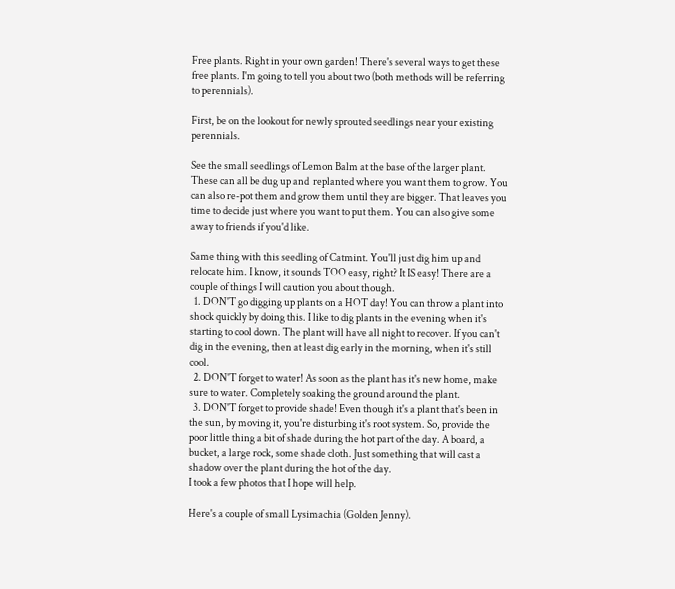Free plants. Right in your own garden! There's several ways to get these free plants. I'm going to tell you about two (both methods will be referring to perennials).

First, be on the lookout for newly sprouted seedlings near your existing perennials.

See the small seedlings of Lemon Balm at the base of the larger plant. These can all be dug up and  replanted where you want them to grow. You can also re-pot them and grow them until they are bigger. That leaves you time to decide just where you want to put them. You can also give some away to friends if you'd like.

Same thing with this seedling of Catmint. You'll just dig him up and relocate him. I know, it sounds TOO easy, right? It IS easy! There are a couple of things I will caution you about though.
  1. DON'T go digging up plants on a HOT day! You can throw a plant into shock quickly by doing this. I like to dig plants in the evening when it's starting to cool down. The plant will have all night to recover. If you can't dig in the evening, then at least dig early in the morning, when it's still cool.
  2. DON'T forget to water! As soon as the plant has it's new home, make sure to water. Completely soaking the ground around the plant.
  3. DON'T forget to provide shade! Even though it's a plant that's been in the sun, by moving it, you're disturbing it's root system. So, provide the poor little thing a bit of shade during the hot part of the day. A board, a bucket, a large rock, some shade cloth. Just something that will cast a shadow over the plant during the hot of the day.
I took a few photos that I hope will help.

Here's a couple of small Lysimachia (Golden Jenny).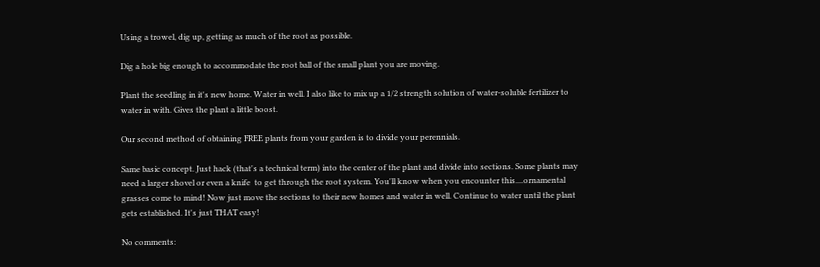Using a trowel, dig up, getting as much of the root as possible.

Dig a hole big enough to accommodate the root ball of the small plant you are moving.

Plant the seedling in it's new home. Water in well. I also like to mix up a 1/2 strength solution of water-soluble fertilizer to water in with. Gives the plant a little boost.

Our second method of obtaining FREE plants from your garden is to divide your perennials.

Same basic concept. Just hack (that's a technical term) into the center of the plant and divide into sections. Some plants may need a larger shovel or even a knife  to get through the root system. You'll know when you encounter this....ornamental grasses come to mind! Now just move the sections to their new homes and water in well. Continue to water until the plant gets established. It's just THAT easy!

No comments: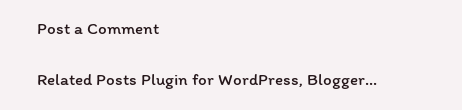Post a Comment

Related Posts Plugin for WordPress, Blogger...